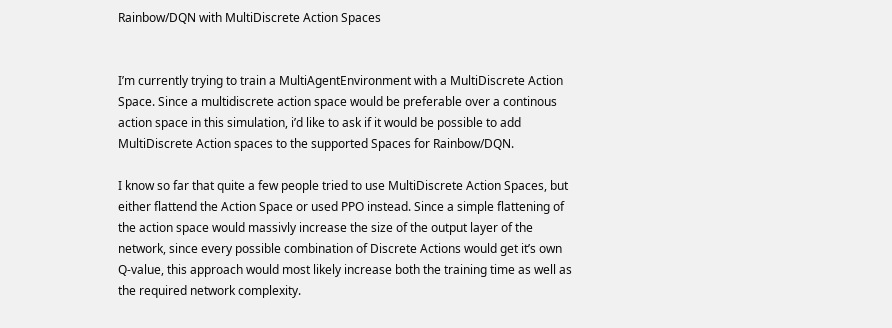Rainbow/DQN with MultiDiscrete Action Spaces


I’m currently trying to train a MultiAgentEnvironment with a MultiDiscrete Action Space. Since a multidiscrete action space would be preferable over a continous action space in this simulation, i’d like to ask if it would be possible to add MultiDiscrete Action spaces to the supported Spaces for Rainbow/DQN.

I know so far that quite a few people tried to use MultiDiscrete Action Spaces, but either flattend the Action Space or used PPO instead. Since a simple flattening of the action space would massivly increase the size of the output layer of the network, since every possible combination of Discrete Actions would get it’s own Q-value, this approach would most likely increase both the training time as well as the required network complexity.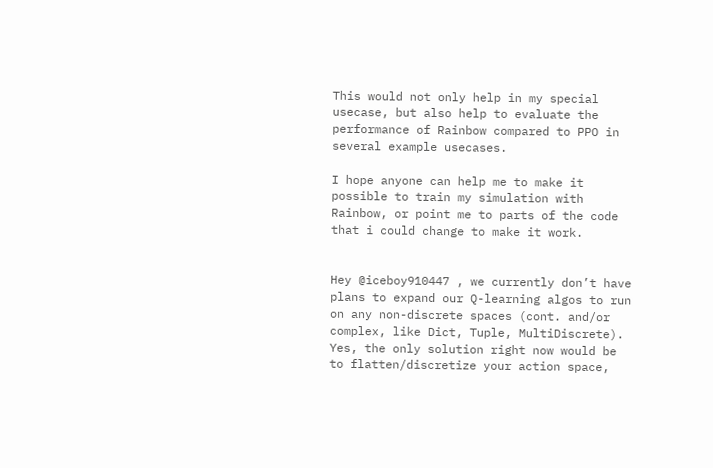This would not only help in my special usecase, but also help to evaluate the performance of Rainbow compared to PPO in several example usecases.

I hope anyone can help me to make it possible to train my simulation with Rainbow, or point me to parts of the code that i could change to make it work.


Hey @iceboy910447 , we currently don’t have plans to expand our Q-learning algos to run on any non-discrete spaces (cont. and/or complex, like Dict, Tuple, MultiDiscrete). Yes, the only solution right now would be to flatten/discretize your action space,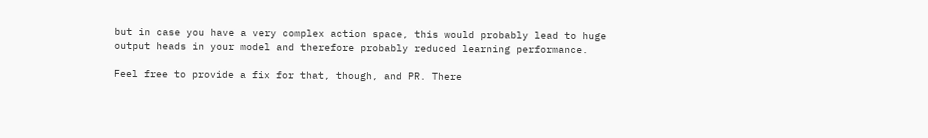but in case you have a very complex action space, this would probably lead to huge output heads in your model and therefore probably reduced learning performance.

Feel free to provide a fix for that, though, and PR. There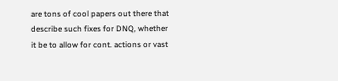are tons of cool papers out there that describe such fixes for DNQ, whether it be to allow for cont. actions or vast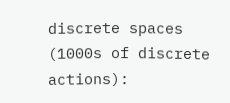discrete spaces (1000s of discrete actions):